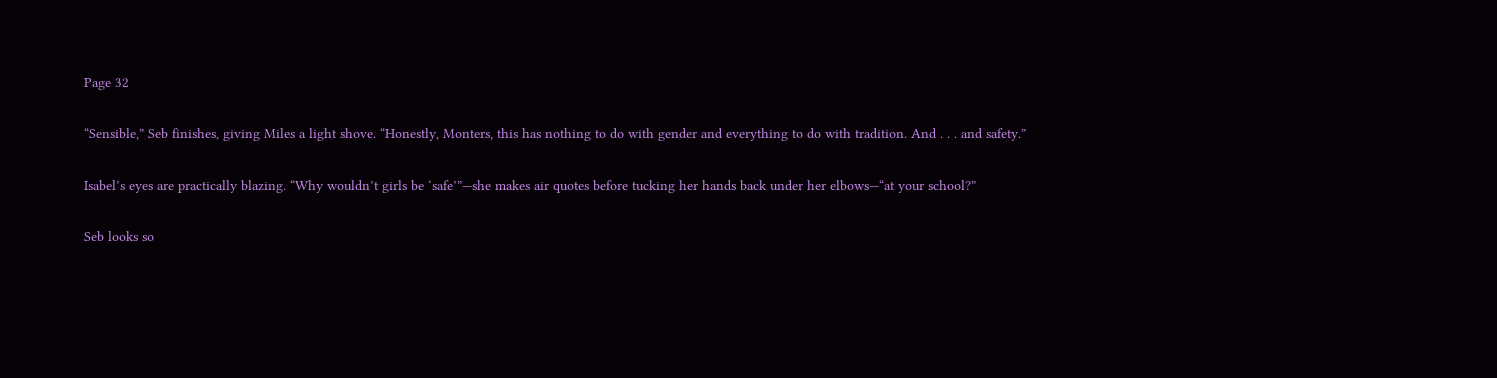Page 32

“Sensible,” Seb finishes, giving Miles a light shove. “Honestly, Monters, this has nothing to do with gender and everything to do with tradition. And . . . and safety.”

Isabel’s eyes are practically blazing. “Why wouldn’t girls be ‘safe’”—she makes air quotes before tucking her hands back under her elbows—“at your school?”

Seb looks so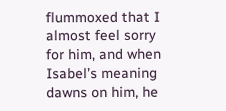flummoxed that I almost feel sorry for him, and when Isabel’s meaning dawns on him, he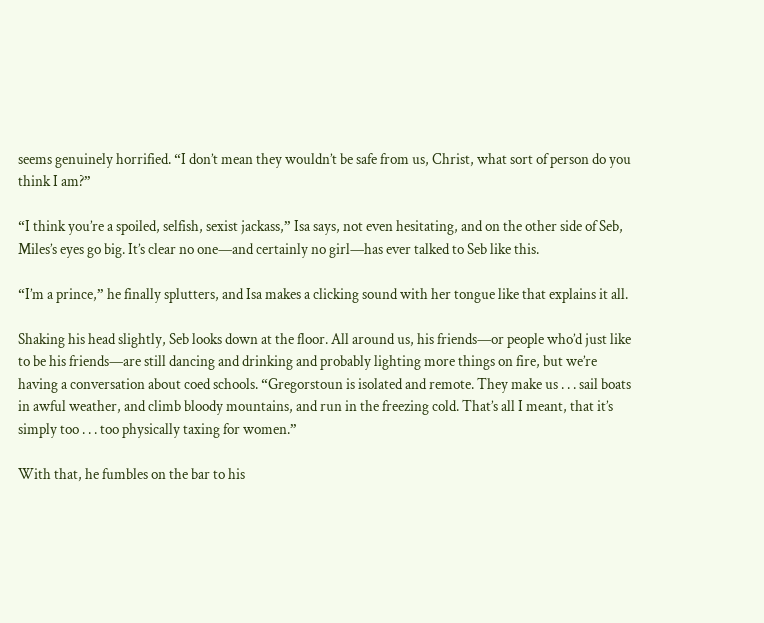seems genuinely horrified. “I don’t mean they wouldn’t be safe from us, Christ, what sort of person do you think I am?”

“I think you’re a spoiled, selfish, sexist jackass,” Isa says, not even hesitating, and on the other side of Seb, Miles’s eyes go big. It’s clear no one—and certainly no girl—has ever talked to Seb like this.

“I’m a prince,” he finally splutters, and Isa makes a clicking sound with her tongue like that explains it all.

Shaking his head slightly, Seb looks down at the floor. All around us, his friends—or people who’d just like to be his friends—are still dancing and drinking and probably lighting more things on fire, but we’re having a conversation about coed schools. “Gregorstoun is isolated and remote. They make us . . . sail boats in awful weather, and climb bloody mountains, and run in the freezing cold. That’s all I meant, that it’s simply too . . . too physically taxing for women.”

With that, he fumbles on the bar to his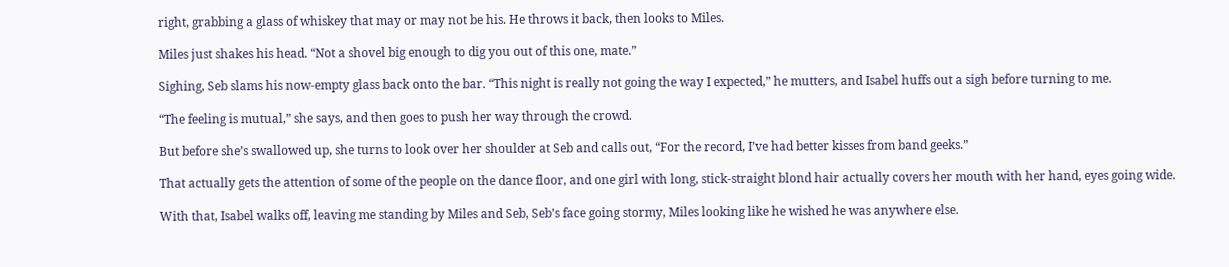right, grabbing a glass of whiskey that may or may not be his. He throws it back, then looks to Miles.

Miles just shakes his head. “Not a shovel big enough to dig you out of this one, mate.”

Sighing, Seb slams his now-empty glass back onto the bar. “This night is really not going the way I expected,” he mutters, and Isabel huffs out a sigh before turning to me.

“The feeling is mutual,” she says, and then goes to push her way through the crowd.

But before she’s swallowed up, she turns to look over her shoulder at Seb and calls out, “For the record, I’ve had better kisses from band geeks.”

That actually gets the attention of some of the people on the dance floor, and one girl with long, stick-straight blond hair actually covers her mouth with her hand, eyes going wide.

With that, Isabel walks off, leaving me standing by Miles and Seb, Seb’s face going stormy, Miles looking like he wished he was anywhere else.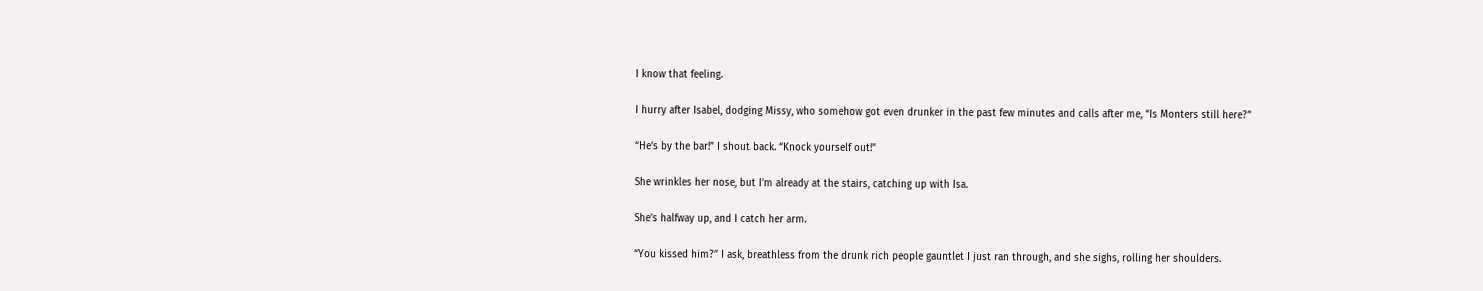I know that feeling.

I hurry after Isabel, dodging Missy, who somehow got even drunker in the past few minutes and calls after me, “Is Monters still here?”

“He’s by the bar!” I shout back. “Knock yourself out!”

She wrinkles her nose, but I’m already at the stairs, catching up with Isa.

She’s halfway up, and I catch her arm.

“You kissed him?” I ask, breathless from the drunk rich people gauntlet I just ran through, and she sighs, rolling her shoulders.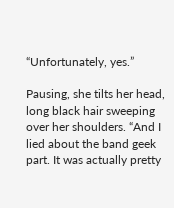“Unfortunately, yes.”

Pausing, she tilts her head, long black hair sweeping over her shoulders. “And I lied about the band geek part. It was actually pretty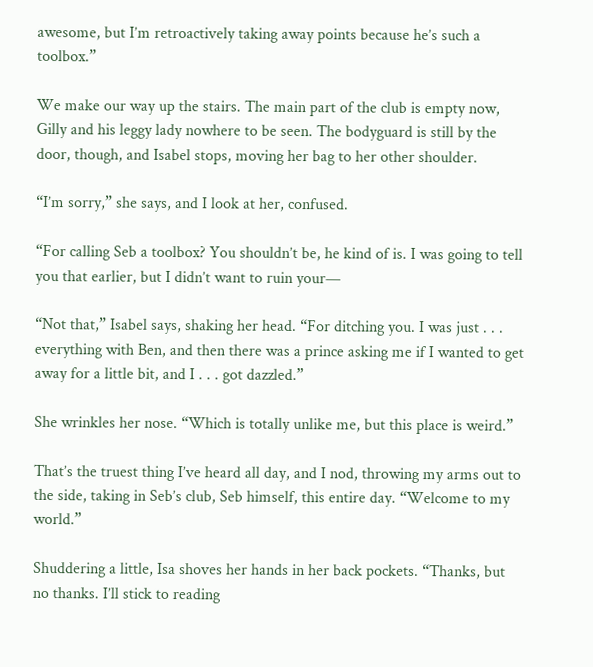awesome, but I’m retroactively taking away points because he’s such a toolbox.”

We make our way up the stairs. The main part of the club is empty now, Gilly and his leggy lady nowhere to be seen. The bodyguard is still by the door, though, and Isabel stops, moving her bag to her other shoulder.

“I’m sorry,” she says, and I look at her, confused.

“For calling Seb a toolbox? You shouldn’t be, he kind of is. I was going to tell you that earlier, but I didn’t want to ruin your—

“Not that,” Isabel says, shaking her head. “For ditching you. I was just . . . everything with Ben, and then there was a prince asking me if I wanted to get away for a little bit, and I . . . got dazzled.”

She wrinkles her nose. “Which is totally unlike me, but this place is weird.”

That’s the truest thing I’ve heard all day, and I nod, throwing my arms out to the side, taking in Seb’s club, Seb himself, this entire day. “Welcome to my world.”

Shuddering a little, Isa shoves her hands in her back pockets. “Thanks, but no thanks. I’ll stick to reading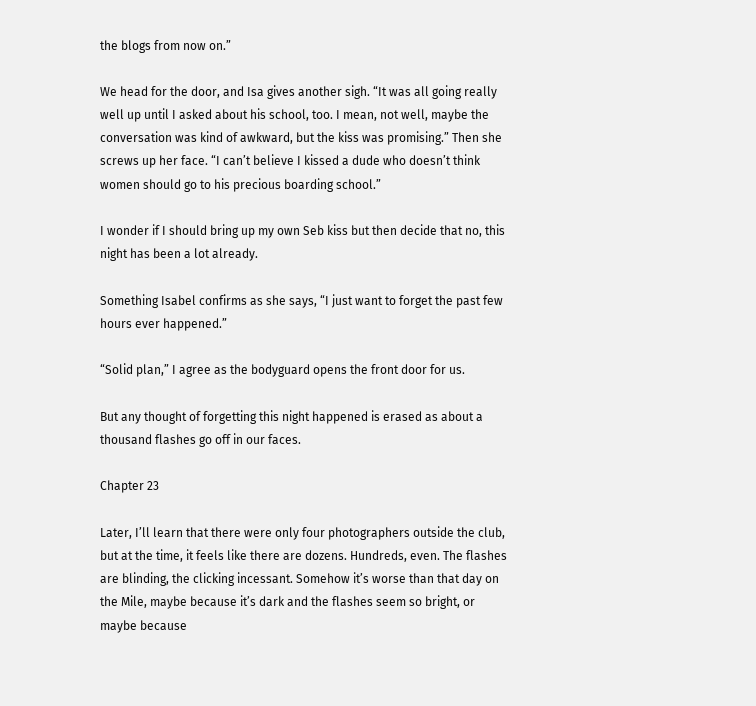the blogs from now on.”

We head for the door, and Isa gives another sigh. “It was all going really well up until I asked about his school, too. I mean, not well, maybe the conversation was kind of awkward, but the kiss was promising.” Then she screws up her face. “I can’t believe I kissed a dude who doesn’t think women should go to his precious boarding school.”

I wonder if I should bring up my own Seb kiss but then decide that no, this night has been a lot already.

Something Isabel confirms as she says, “I just want to forget the past few hours ever happened.”

“Solid plan,” I agree as the bodyguard opens the front door for us.

But any thought of forgetting this night happened is erased as about a thousand flashes go off in our faces.

Chapter 23

Later, I’ll learn that there were only four photographers outside the club, but at the time, it feels like there are dozens. Hundreds, even. The flashes are blinding, the clicking incessant. Somehow it’s worse than that day on the Mile, maybe because it’s dark and the flashes seem so bright, or maybe because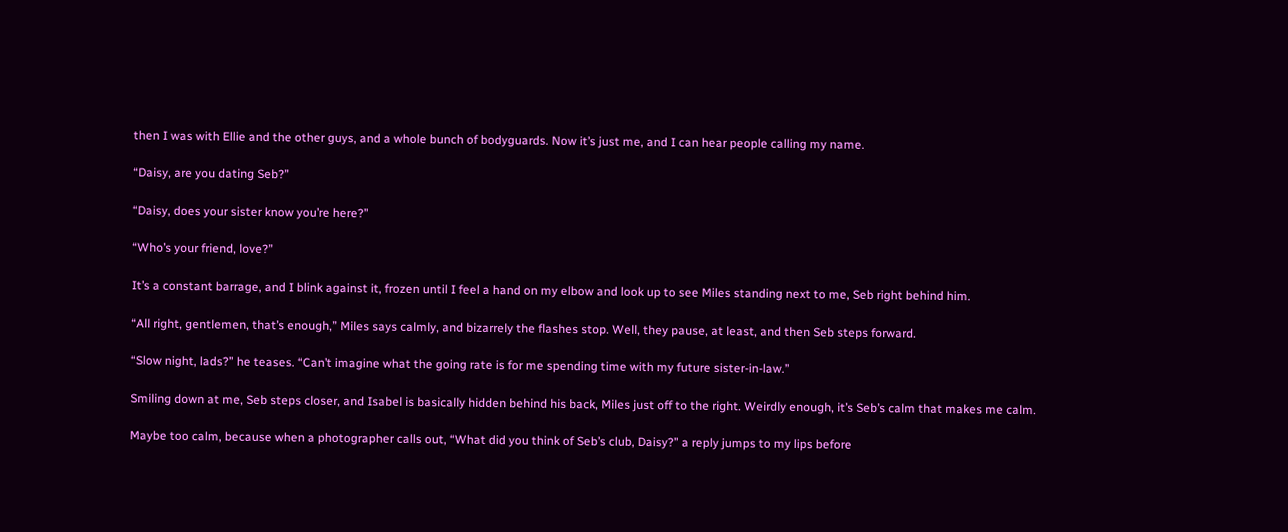then I was with Ellie and the other guys, and a whole bunch of bodyguards. Now it’s just me, and I can hear people calling my name.

“Daisy, are you dating Seb?”

“Daisy, does your sister know you’re here?”

“Who’s your friend, love?”

It’s a constant barrage, and I blink against it, frozen until I feel a hand on my elbow and look up to see Miles standing next to me, Seb right behind him.

“All right, gentlemen, that’s enough,” Miles says calmly, and bizarrely the flashes stop. Well, they pause, at least, and then Seb steps forward.

“Slow night, lads?” he teases. “Can’t imagine what the going rate is for me spending time with my future sister-in-law.”

Smiling down at me, Seb steps closer, and Isabel is basically hidden behind his back, Miles just off to the right. Weirdly enough, it’s Seb’s calm that makes me calm.

Maybe too calm, because when a photographer calls out, “What did you think of Seb’s club, Daisy?” a reply jumps to my lips before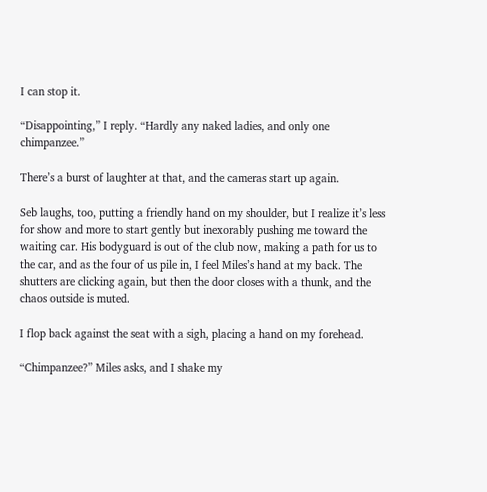I can stop it.

“Disappointing,” I reply. “Hardly any naked ladies, and only one chimpanzee.”

There’s a burst of laughter at that, and the cameras start up again.

Seb laughs, too, putting a friendly hand on my shoulder, but I realize it’s less for show and more to start gently but inexorably pushing me toward the waiting car. His bodyguard is out of the club now, making a path for us to the car, and as the four of us pile in, I feel Miles’s hand at my back. The shutters are clicking again, but then the door closes with a thunk, and the chaos outside is muted.

I flop back against the seat with a sigh, placing a hand on my forehead.

“Chimpanzee?” Miles asks, and I shake my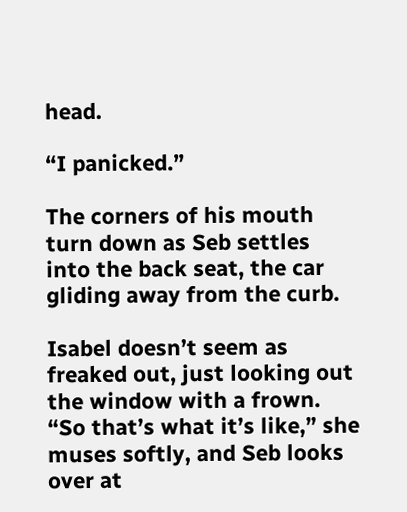head.

“I panicked.”

The corners of his mouth turn down as Seb settles into the back seat, the car gliding away from the curb.

Isabel doesn’t seem as freaked out, just looking out the window with a frown. “So that’s what it’s like,” she muses softly, and Seb looks over at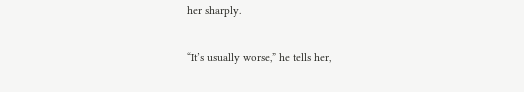her sharply.

“It’s usually worse,” he tells her,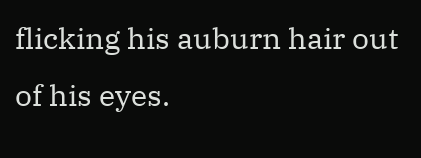flicking his auburn hair out of his eyes.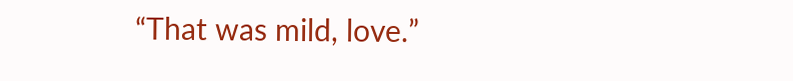“That was mild, love.”